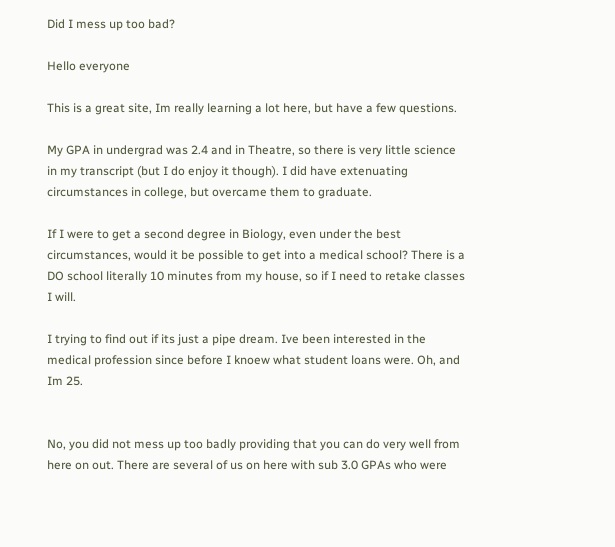Did I mess up too bad?

Hello everyone

This is a great site, Im really learning a lot here, but have a few questions.

My GPA in undergrad was 2.4 and in Theatre, so there is very little science in my transcript (but I do enjoy it though). I did have extenuating circumstances in college, but overcame them to graduate.

If I were to get a second degree in Biology, even under the best circumstances, would it be possible to get into a medical school? There is a DO school literally 10 minutes from my house, so if I need to retake classes I will.

I trying to find out if its just a pipe dream. Ive been interested in the medical profession since before I knoew what student loans were. Oh, and Im 25.


No, you did not mess up too badly providing that you can do very well from here on out. There are several of us on here with sub 3.0 GPAs who were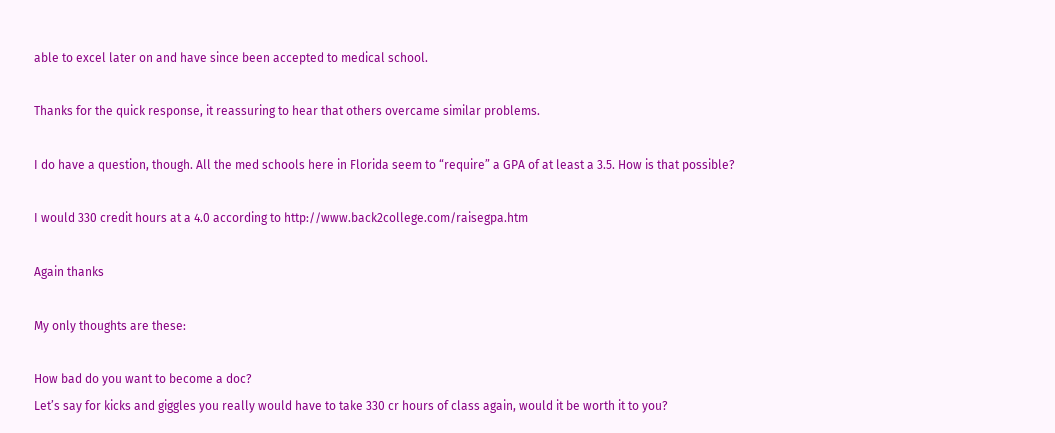able to excel later on and have since been accepted to medical school.

Thanks for the quick response, it reassuring to hear that others overcame similar problems.

I do have a question, though. All the med schools here in Florida seem to “require” a GPA of at least a 3.5. How is that possible?

I would 330 credit hours at a 4.0 according to http://www.back2college.com/raisegpa.htm

Again thanks

My only thoughts are these:

How bad do you want to become a doc?
Let’s say for kicks and giggles you really would have to take 330 cr hours of class again, would it be worth it to you?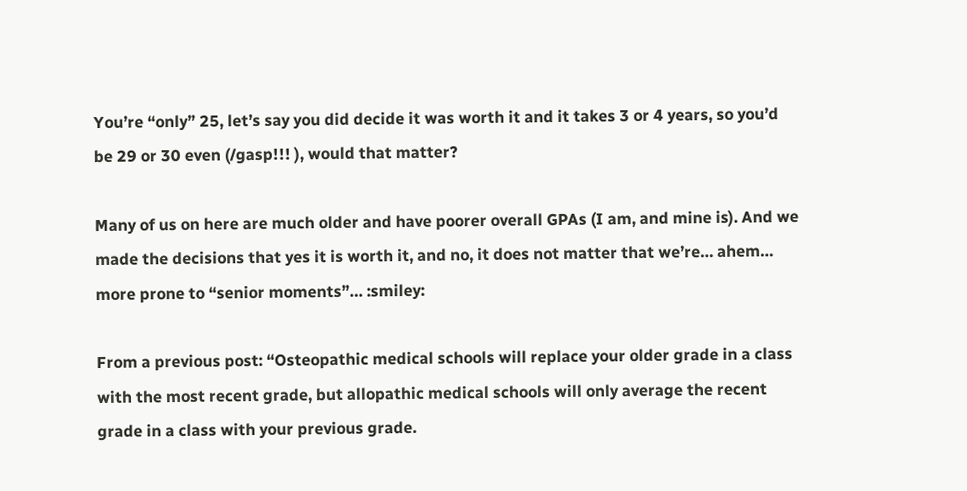You’re “only” 25, let’s say you did decide it was worth it and it takes 3 or 4 years, so you’d be 29 or 30 even (/gasp!!! ), would that matter?

Many of us on here are much older and have poorer overall GPAs (I am, and mine is). And we made the decisions that yes it is worth it, and no, it does not matter that we’re… ahem… more prone to “senior moments”… :smiley:

From a previous post: “Osteopathic medical schools will replace your older grade in a class with the most recent grade, but allopathic medical schools will only average the recent grade in a class with your previous grade.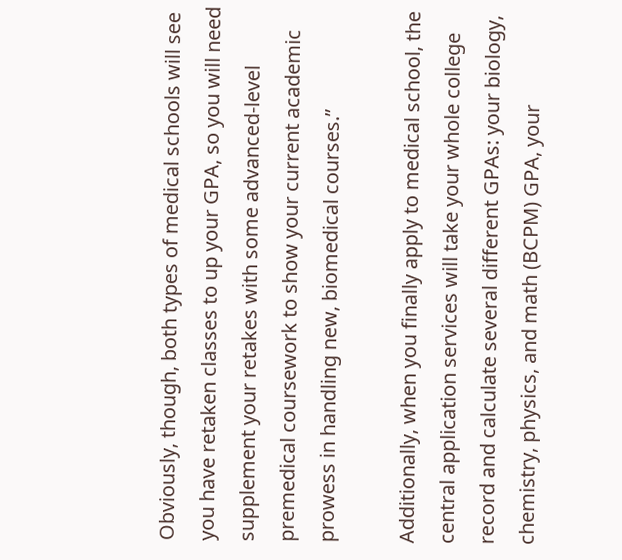Obviously, though, both types of medical schools will see you have retaken classes to up your GPA, so you will need supplement your retakes with some advanced-level premedical coursework to show your current academic prowess in handling new, biomedical courses.”

Additionally, when you finally apply to medical school, the central application services will take your whole college record and calculate several different GPAs: your biology, chemistry, physics, and math (BCPM) GPA, your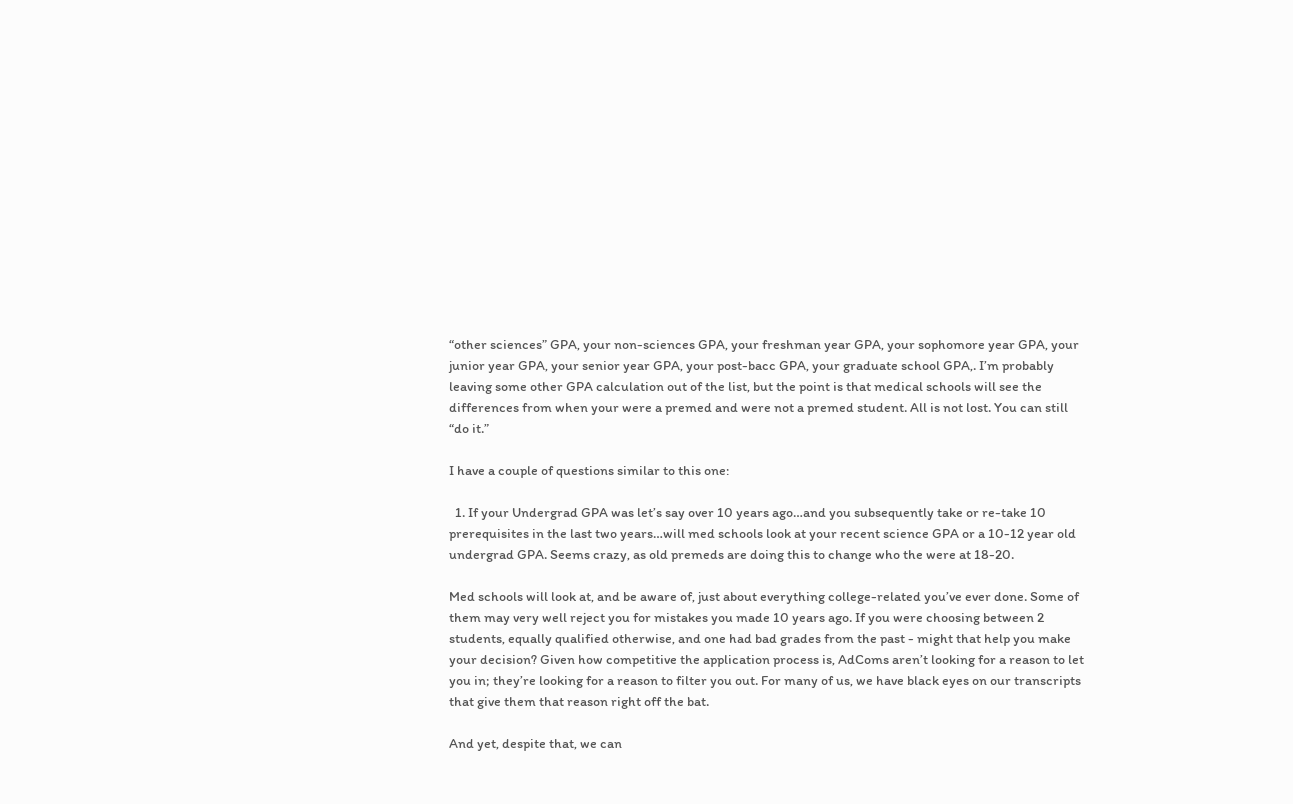“other sciences” GPA, your non-sciences GPA, your freshman year GPA, your sophomore year GPA, your junior year GPA, your senior year GPA, your post-bacc GPA, your graduate school GPA,. I’m probably leaving some other GPA calculation out of the list, but the point is that medical schools will see the differences from when your were a premed and were not a premed student. All is not lost. You can still “do it.”

I have a couple of questions similar to this one:

  1. If your Undergrad GPA was let’s say over 10 years ago…and you subsequently take or re-take 10 prerequisites in the last two years…will med schools look at your recent science GPA or a 10-12 year old undergrad GPA. Seems crazy, as old premeds are doing this to change who the were at 18-20.

Med schools will look at, and be aware of, just about everything college-related you’ve ever done. Some of them may very well reject you for mistakes you made 10 years ago. If you were choosing between 2 students, equally qualified otherwise, and one had bad grades from the past - might that help you make your decision? Given how competitive the application process is, AdComs aren’t looking for a reason to let you in; they’re looking for a reason to filter you out. For many of us, we have black eyes on our transcripts that give them that reason right off the bat.

And yet, despite that, we can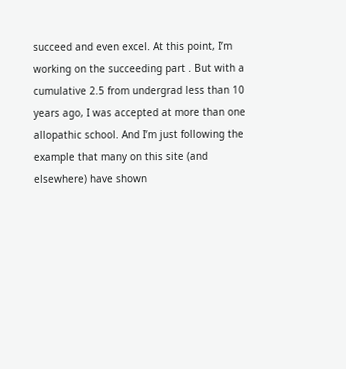succeed and even excel. At this point, I’m working on the succeeding part . But with a cumulative 2.5 from undergrad less than 10 years ago, I was accepted at more than one allopathic school. And I’m just following the example that many on this site (and elsewhere) have shown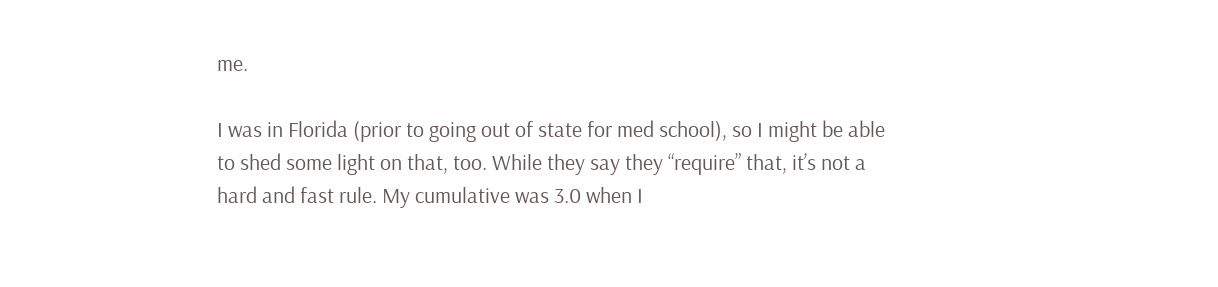me.

I was in Florida (prior to going out of state for med school), so I might be able to shed some light on that, too. While they say they “require” that, it’s not a hard and fast rule. My cumulative was 3.0 when I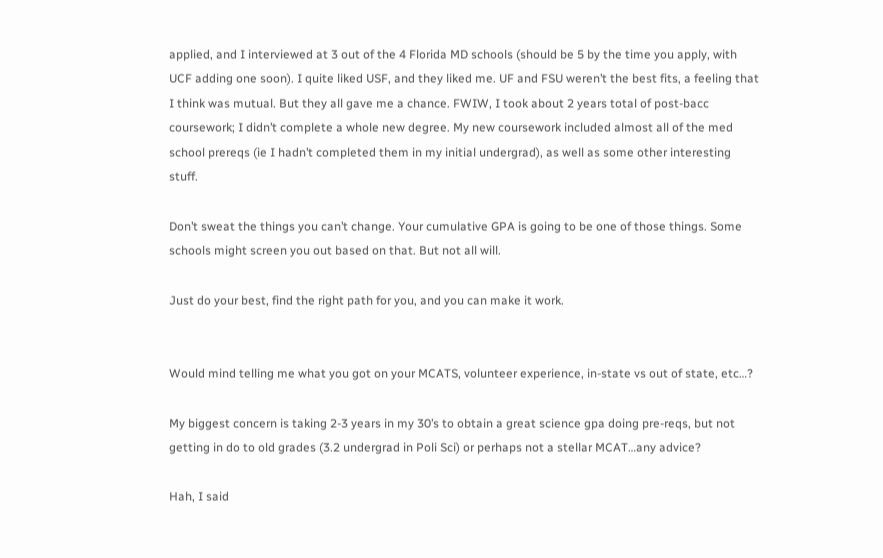applied, and I interviewed at 3 out of the 4 Florida MD schools (should be 5 by the time you apply, with UCF adding one soon). I quite liked USF, and they liked me. UF and FSU weren’t the best fits, a feeling that I think was mutual. But they all gave me a chance. FWIW, I took about 2 years total of post-bacc coursework; I didn’t complete a whole new degree. My new coursework included almost all of the med school prereqs (ie I hadn’t completed them in my initial undergrad), as well as some other interesting stuff.

Don’t sweat the things you can’t change. Your cumulative GPA is going to be one of those things. Some schools might screen you out based on that. But not all will.

Just do your best, find the right path for you, and you can make it work.


Would mind telling me what you got on your MCATS, volunteer experience, in-state vs out of state, etc…?

My biggest concern is taking 2-3 years in my 30’s to obtain a great science gpa doing pre-reqs, but not getting in do to old grades (3.2 undergrad in Poli Sci) or perhaps not a stellar MCAT…any advice?

Hah, I said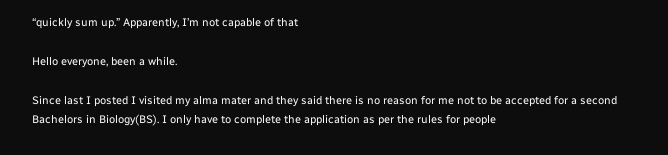“quickly sum up.” Apparently, I’m not capable of that

Hello everyone, been a while.

Since last I posted I visited my alma mater and they said there is no reason for me not to be accepted for a second Bachelors in Biology(BS). I only have to complete the application as per the rules for people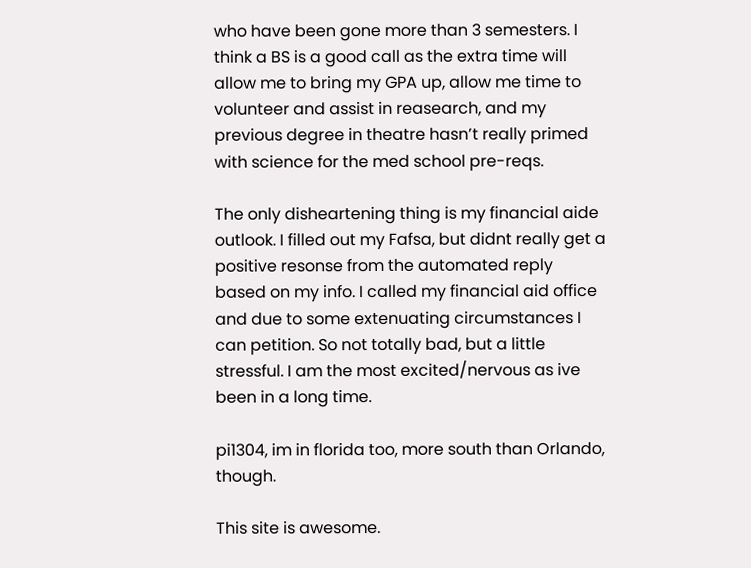who have been gone more than 3 semesters. I think a BS is a good call as the extra time will allow me to bring my GPA up, allow me time to volunteer and assist in reasearch, and my previous degree in theatre hasn’t really primed with science for the med school pre-reqs.

The only disheartening thing is my financial aide outlook. I filled out my Fafsa, but didnt really get a positive resonse from the automated reply based on my info. I called my financial aid office and due to some extenuating circumstances I can petition. So not totally bad, but a little stressful. I am the most excited/nervous as ive been in a long time.

pi1304, im in florida too, more south than Orlando, though.

This site is awesome.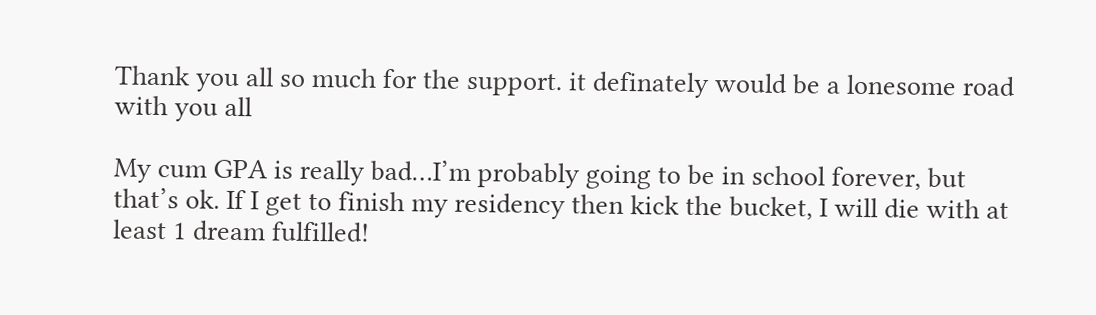Thank you all so much for the support. it definately would be a lonesome road with you all

My cum GPA is really bad…I’m probably going to be in school forever, but that’s ok. If I get to finish my residency then kick the bucket, I will die with at least 1 dream fulfilled!